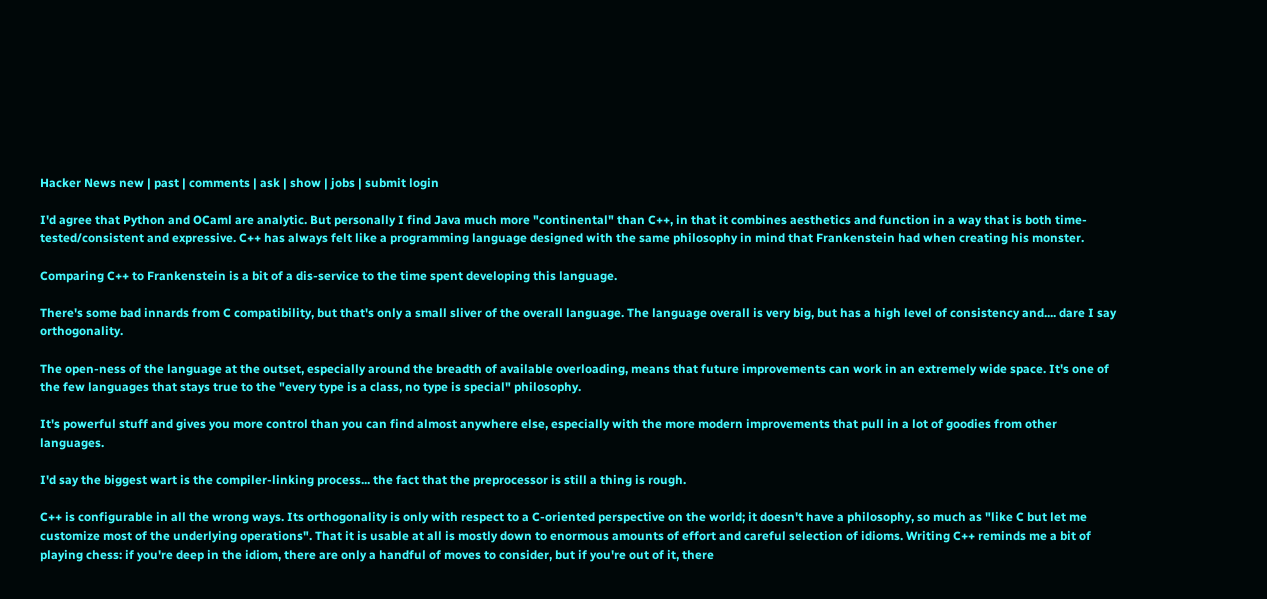Hacker News new | past | comments | ask | show | jobs | submit login

I'd agree that Python and OCaml are analytic. But personally I find Java much more "continental" than C++, in that it combines aesthetics and function in a way that is both time-tested/consistent and expressive. C++ has always felt like a programming language designed with the same philosophy in mind that Frankenstein had when creating his monster.

Comparing C++ to Frankenstein is a bit of a dis-service to the time spent developing this language.

There's some bad innards from C compatibility, but that's only a small sliver of the overall language. The language overall is very big, but has a high level of consistency and.... dare I say orthogonality.

The open-ness of the language at the outset, especially around the breadth of available overloading, means that future improvements can work in an extremely wide space. It's one of the few languages that stays true to the "every type is a class, no type is special" philosophy.

It's powerful stuff and gives you more control than you can find almost anywhere else, especially with the more modern improvements that pull in a lot of goodies from other languages.

I'd say the biggest wart is the compiler-linking process... the fact that the preprocessor is still a thing is rough.

C++ is configurable in all the wrong ways. Its orthogonality is only with respect to a C-oriented perspective on the world; it doesn't have a philosophy, so much as "like C but let me customize most of the underlying operations". That it is usable at all is mostly down to enormous amounts of effort and careful selection of idioms. Writing C++ reminds me a bit of playing chess: if you're deep in the idiom, there are only a handful of moves to consider, but if you're out of it, there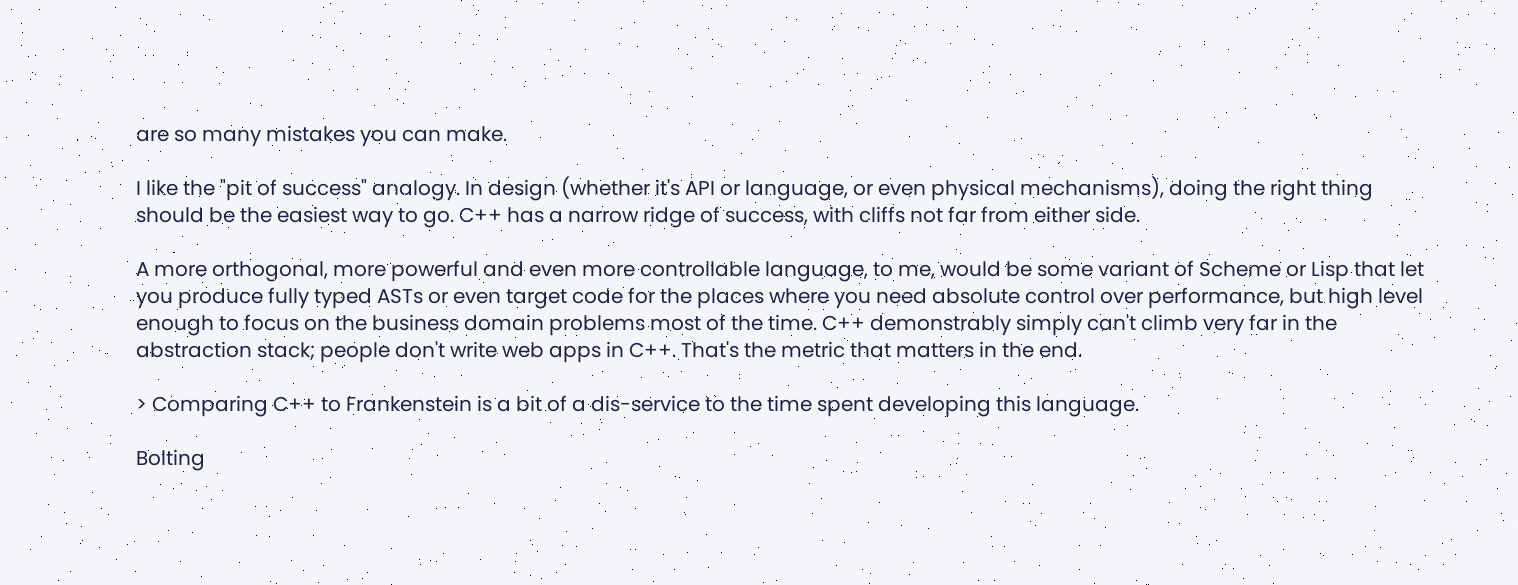are so many mistakes you can make.

I like the "pit of success" analogy. In design (whether it's API or language, or even physical mechanisms), doing the right thing should be the easiest way to go. C++ has a narrow ridge of success, with cliffs not far from either side.

A more orthogonal, more powerful and even more controllable language, to me, would be some variant of Scheme or Lisp that let you produce fully typed ASTs or even target code for the places where you need absolute control over performance, but high level enough to focus on the business domain problems most of the time. C++ demonstrably simply can't climb very far in the abstraction stack; people don't write web apps in C++. That's the metric that matters in the end.

> Comparing C++ to Frankenstein is a bit of a dis-service to the time spent developing this language.

Bolting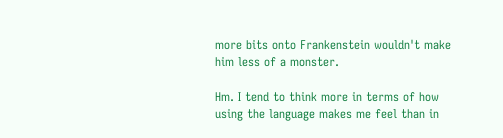more bits onto Frankenstein wouldn't make him less of a monster.

Hm. I tend to think more in terms of how using the language makes me feel than in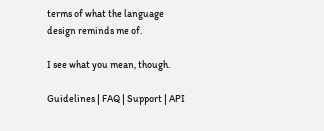terms of what the language design reminds me of.

I see what you mean, though.

Guidelines | FAQ | Support | API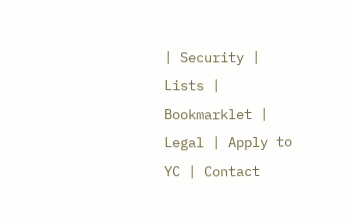| Security | Lists | Bookmarklet | Legal | Apply to YC | Contact